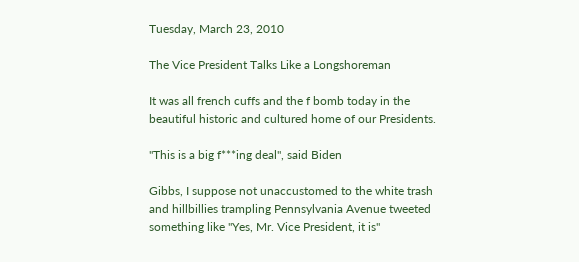Tuesday, March 23, 2010

The Vice President Talks Like a Longshoreman

It was all french cuffs and the f bomb today in the beautiful historic and cultured home of our Presidents.

"This is a big f***ing deal", said Biden

Gibbs, I suppose not unaccustomed to the white trash and hillbillies trampling Pennsylvania Avenue tweeted something like "Yes, Mr. Vice President, it is"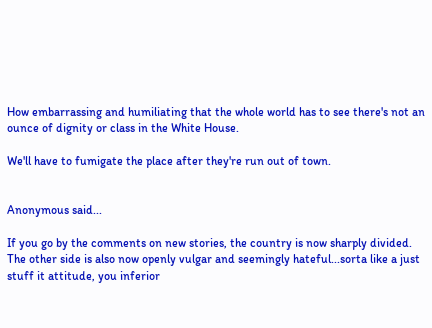How embarrassing and humiliating that the whole world has to see there's not an ounce of dignity or class in the White House.

We'll have to fumigate the place after they're run out of town.


Anonymous said...

If you go by the comments on new stories, the country is now sharply divided. The other side is also now openly vulgar and seemingly hateful...sorta like a just stuff it attitude, you inferior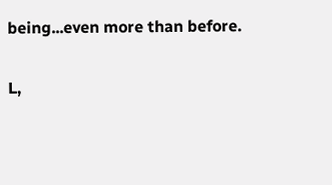being...even more than before.

L,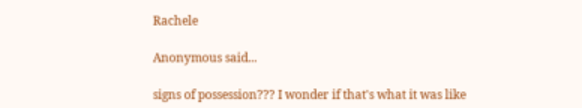Rachele

Anonymous said...

signs of possession??? I wonder if that's what it was like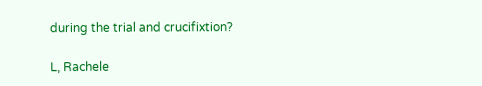during the trial and crucifixtion?

L, Rachele